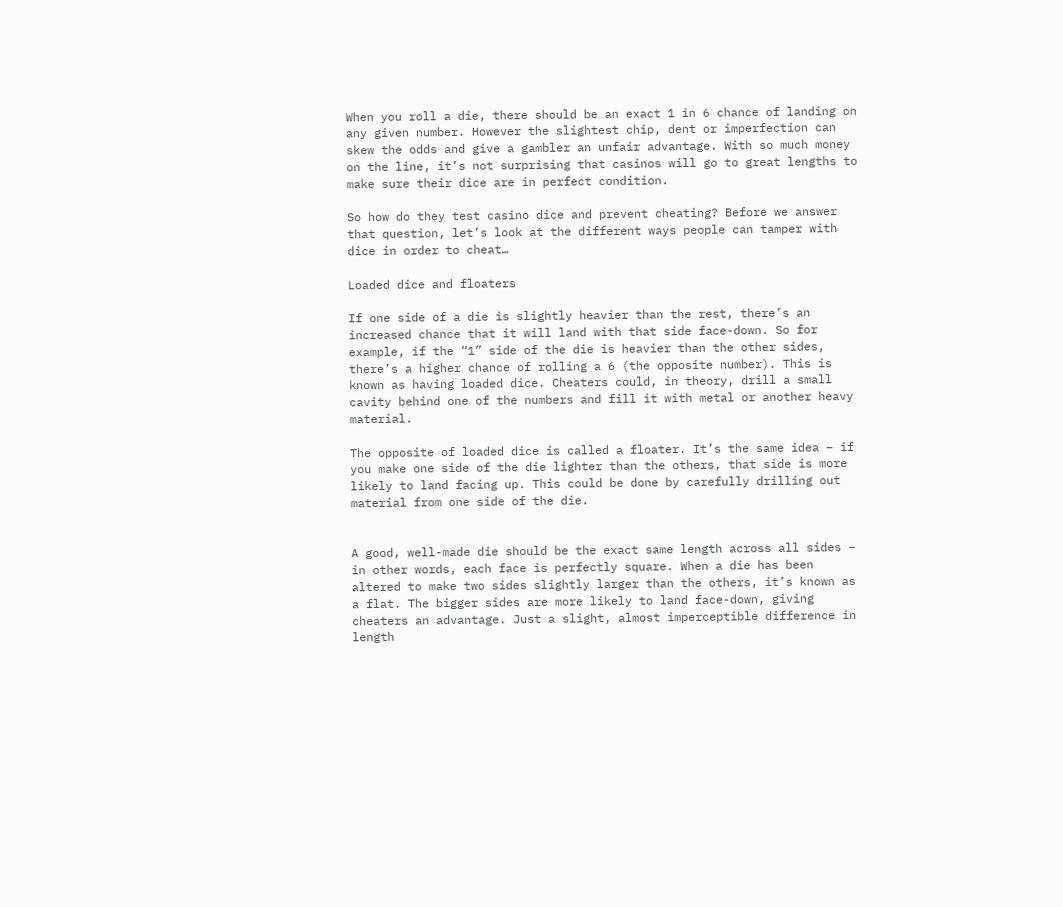When you roll a die, there should be an exact 1 in 6 chance of landing on any given number. However the slightest chip, dent or imperfection can skew the odds and give a gambler an unfair advantage. With so much money on the line, it’s not surprising that casinos will go to great lengths to make sure their dice are in perfect condition.

So how do they test casino dice and prevent cheating? Before we answer that question, let’s look at the different ways people can tamper with dice in order to cheat…

Loaded dice and floaters

If one side of a die is slightly heavier than the rest, there’s an increased chance that it will land with that side face-down. So for example, if the “1” side of the die is heavier than the other sides, there’s a higher chance of rolling a 6 (the opposite number). This is known as having loaded dice. Cheaters could, in theory, drill a small cavity behind one of the numbers and fill it with metal or another heavy material.

The opposite of loaded dice is called a floater. It’s the same idea – if you make one side of the die lighter than the others, that side is more likely to land facing up. This could be done by carefully drilling out material from one side of the die.


A good, well-made die should be the exact same length across all sides – in other words, each face is perfectly square. When a die has been altered to make two sides slightly larger than the others, it’s known as a flat. The bigger sides are more likely to land face-down, giving cheaters an advantage. Just a slight, almost imperceptible difference in length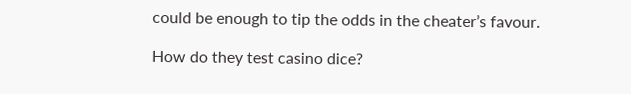could be enough to tip the odds in the cheater’s favour.

How do they test casino dice?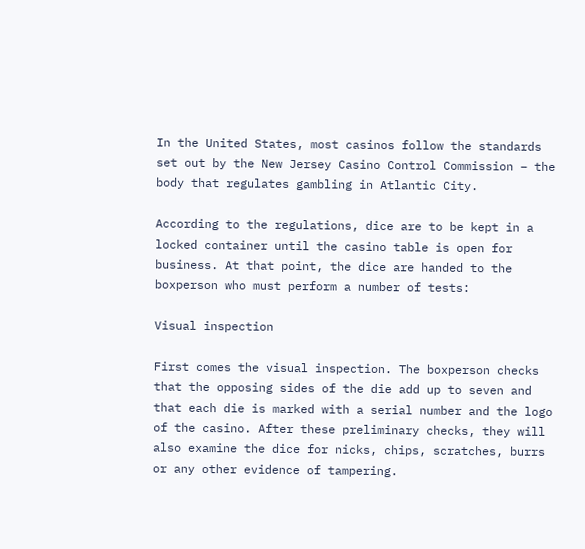In the United States, most casinos follow the standards set out by the New Jersey Casino Control Commission – the body that regulates gambling in Atlantic City.

According to the regulations, dice are to be kept in a locked container until the casino table is open for business. At that point, the dice are handed to the boxperson who must perform a number of tests:

Visual inspection

First comes the visual inspection. The boxperson checks that the opposing sides of the die add up to seven and that each die is marked with a serial number and the logo of the casino. After these preliminary checks, they will also examine the dice for nicks, chips, scratches, burrs or any other evidence of tampering.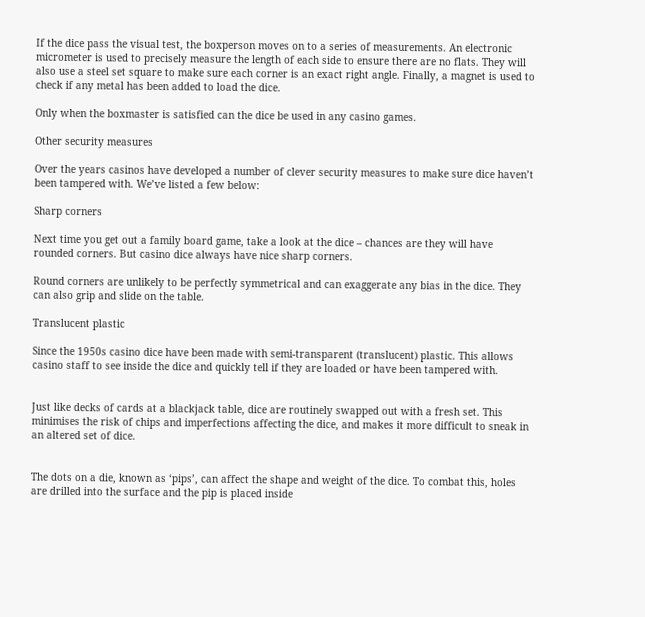If the dice pass the visual test, the boxperson moves on to a series of measurements. An electronic micrometer is used to precisely measure the length of each side to ensure there are no flats. They will also use a steel set square to make sure each corner is an exact right angle. Finally, a magnet is used to check if any metal has been added to load the dice.

Only when the boxmaster is satisfied can the dice be used in any casino games.

Other security measures

Over the years casinos have developed a number of clever security measures to make sure dice haven’t been tampered with. We’ve listed a few below:

Sharp corners

Next time you get out a family board game, take a look at the dice – chances are they will have rounded corners. But casino dice always have nice sharp corners.

Round corners are unlikely to be perfectly symmetrical and can exaggerate any bias in the dice. They can also grip and slide on the table.

Translucent plastic

Since the 1950s casino dice have been made with semi-transparent (translucent) plastic. This allows casino staff to see inside the dice and quickly tell if they are loaded or have been tampered with.


Just like decks of cards at a blackjack table, dice are routinely swapped out with a fresh set. This minimises the risk of chips and imperfections affecting the dice, and makes it more difficult to sneak in an altered set of dice.


The dots on a die, known as ‘pips’, can affect the shape and weight of the dice. To combat this, holes are drilled into the surface and the pip is placed inside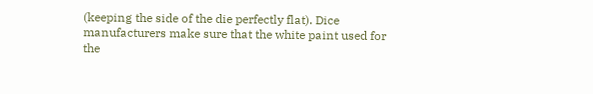(keeping the side of the die perfectly flat). Dice manufacturers make sure that the white paint used for the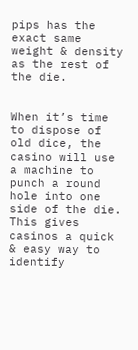pips has the exact same weight & density as the rest of the die.


When it’s time to dispose of old dice, the casino will use a machine to punch a round hole into one side of the die. This gives casinos a quick & easy way to identify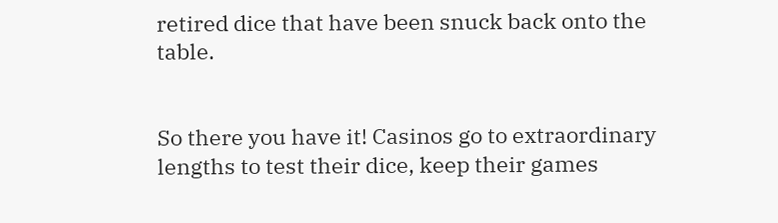retired dice that have been snuck back onto the table.


So there you have it! Casinos go to extraordinary lengths to test their dice, keep their games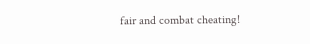fair and combat cheating!